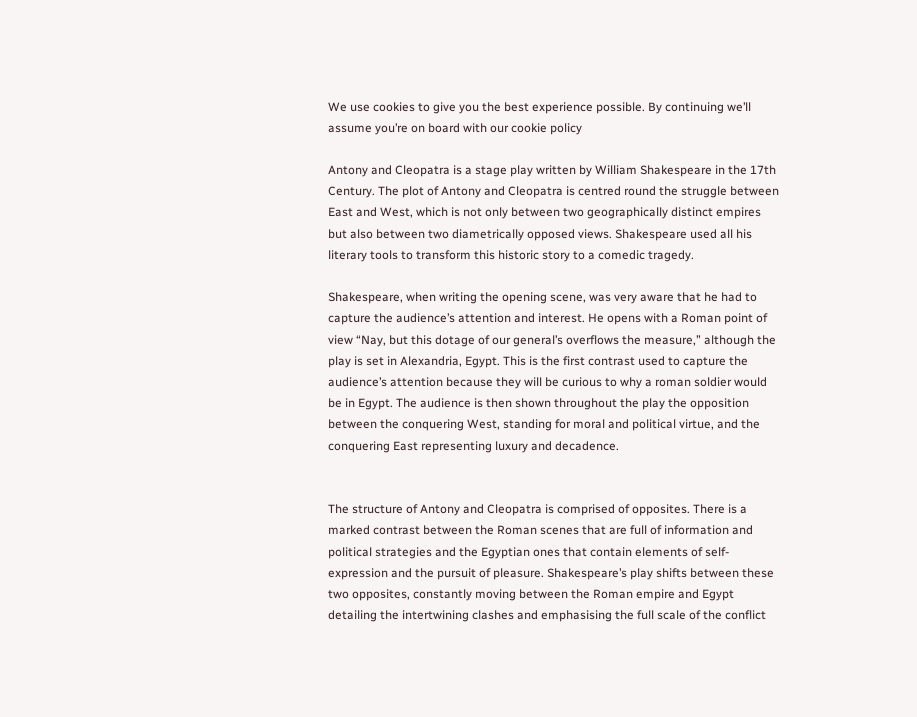We use cookies to give you the best experience possible. By continuing we’ll assume you’re on board with our cookie policy

Antony and Cleopatra is a stage play written by William Shakespeare in the 17th Century. The plot of Antony and Cleopatra is centred round the struggle between East and West, which is not only between two geographically distinct empires but also between two diametrically opposed views. Shakespeare used all his literary tools to transform this historic story to a comedic tragedy.

Shakespeare, when writing the opening scene, was very aware that he had to capture the audience’s attention and interest. He opens with a Roman point of view “Nay, but this dotage of our general’s overflows the measure,” although the play is set in Alexandria, Egypt. This is the first contrast used to capture the audience’s attention because they will be curious to why a roman soldier would be in Egypt. The audience is then shown throughout the play the opposition between the conquering West, standing for moral and political virtue, and the conquering East representing luxury and decadence.


The structure of Antony and Cleopatra is comprised of opposites. There is a marked contrast between the Roman scenes that are full of information and political strategies and the Egyptian ones that contain elements of self-expression and the pursuit of pleasure. Shakespeare’s play shifts between these two opposites, constantly moving between the Roman empire and Egypt detailing the intertwining clashes and emphasising the full scale of the conflict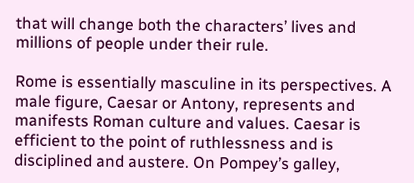that will change both the characters’ lives and millions of people under their rule.

Rome is essentially masculine in its perspectives. A male figure, Caesar or Antony, represents and manifests Roman culture and values. Caesar is efficient to the point of ruthlessness and is disciplined and austere. On Pompey’s galley,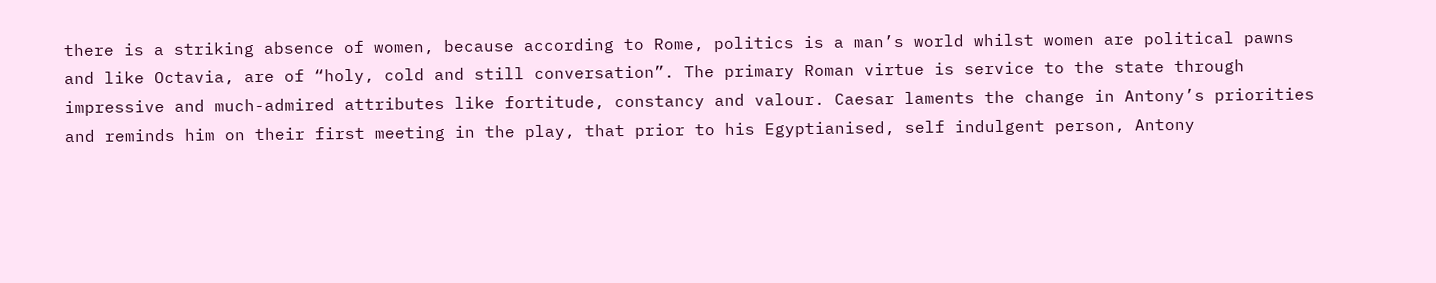there is a striking absence of women, because according to Rome, politics is a man’s world whilst women are political pawns and like Octavia, are of “holy, cold and still conversation”. The primary Roman virtue is service to the state through impressive and much-admired attributes like fortitude, constancy and valour. Caesar laments the change in Antony’s priorities and reminds him on their first meeting in the play, that prior to his Egyptianised, self indulgent person, Antony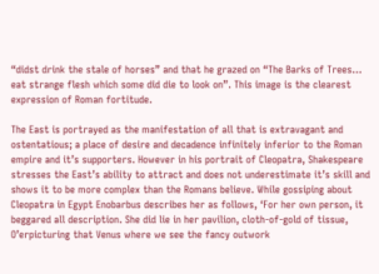“didst drink the stale of horses” and that he grazed on “The Barks of Trees… eat strange flesh which some did die to look on”. This image is the clearest expression of Roman fortitude.

The East is portrayed as the manifestation of all that is extravagant and ostentatious; a place of desire and decadence infinitely inferior to the Roman empire and it’s supporters. However in his portrait of Cleopatra, Shakespeare stresses the East’s ability to attract and does not underestimate it’s skill and shows it to be more complex than the Romans believe. While gossiping about Cleopatra in Egypt Enobarbus describes her as follows, ‘For her own person, it beggared all description. She did lie in her pavilion, cloth-of-gold of tissue, O’erpicturing that Venus where we see the fancy outwork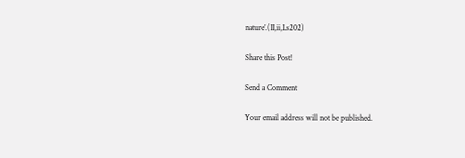nature’.(II,ii,Ls202)

Share this Post!

Send a Comment

Your email address will not be published.